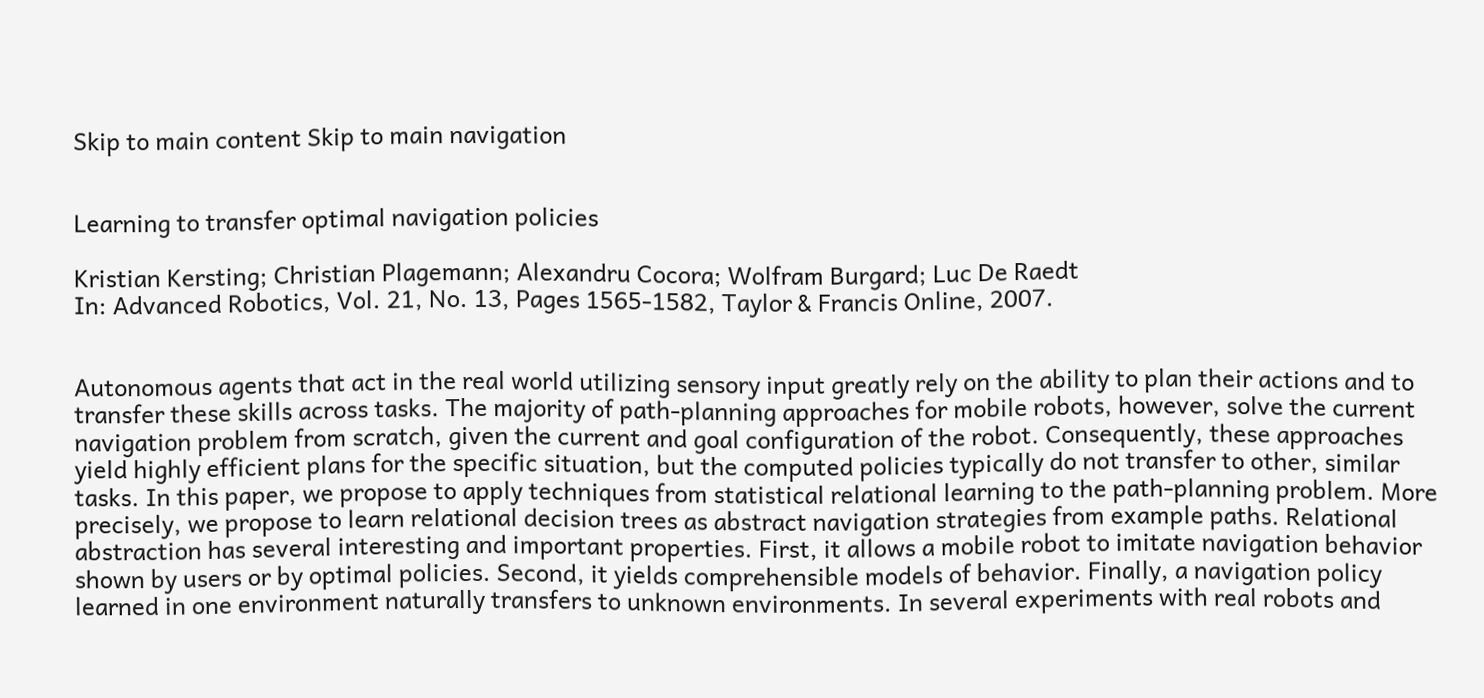Skip to main content Skip to main navigation


Learning to transfer optimal navigation policies

Kristian Kersting; Christian Plagemann; Alexandru Cocora; Wolfram Burgard; Luc De Raedt
In: Advanced Robotics, Vol. 21, No. 13, Pages 1565-1582, Taylor & Francis Online, 2007.


Autonomous agents that act in the real world utilizing sensory input greatly rely on the ability to plan their actions and to transfer these skills across tasks. The majority of path-planning approaches for mobile robots, however, solve the current navigation problem from scratch, given the current and goal configuration of the robot. Consequently, these approaches yield highly efficient plans for the specific situation, but the computed policies typically do not transfer to other, similar tasks. In this paper, we propose to apply techniques from statistical relational learning to the path-planning problem. More precisely, we propose to learn relational decision trees as abstract navigation strategies from example paths. Relational abstraction has several interesting and important properties. First, it allows a mobile robot to imitate navigation behavior shown by users or by optimal policies. Second, it yields comprehensible models of behavior. Finally, a navigation policy learned in one environment naturally transfers to unknown environments. In several experiments with real robots and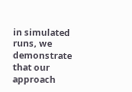in simulated runs, we demonstrate that our approach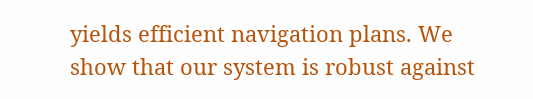yields efficient navigation plans. We show that our system is robust against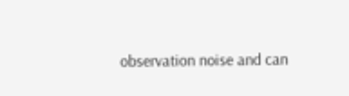observation noise and can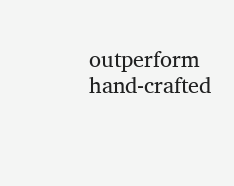outperform hand-crafted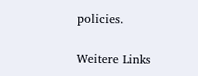policies.

Weitere Links